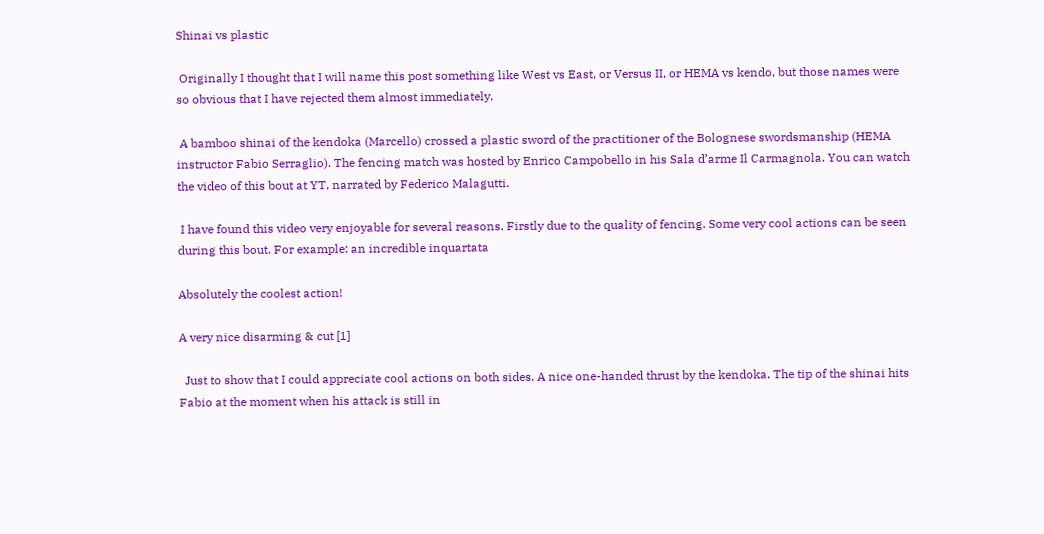Shinai vs plastic

 Originally I thought that I will name this post something like West vs East, or Versus II, or HEMA vs kendo, but those names were so obvious that I have rejected them almost immediately.

 A bamboo shinai of the kendoka (Marcello) crossed a plastic sword of the practitioner of the Bolognese swordsmanship (HEMA instructor Fabio Serraglio). The fencing match was hosted by Enrico Campobello in his Sala d’arme Il Carmagnola. You can watch the video of this bout at YT, narrated by Federico Malagutti.

 I have found this video very enjoyable for several reasons. Firstly due to the quality of fencing. Some very cool actions can be seen during this bout. For example: an incredible inquartata

Absolutely the coolest action!

A very nice disarming & cut [1]

  Just to show that I could appreciate cool actions on both sides. A nice one-handed thrust by the kendoka. The tip of the shinai hits Fabio at the moment when his attack is still in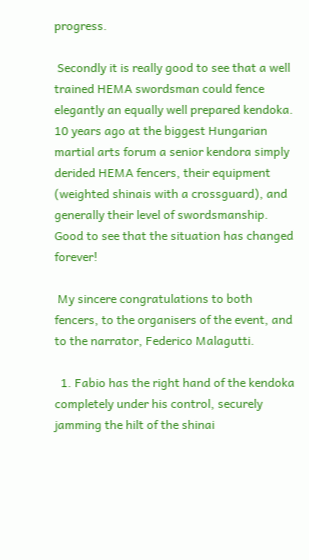progress.

 Secondly it is really good to see that a well trained HEMA swordsman could fence elegantly an equally well prepared kendoka. 10 years ago at the biggest Hungarian martial arts forum a senior kendora simply derided HEMA fencers, their equipment (weighted shinais with a crossguard), and generally their level of swordsmanship. Good to see that the situation has changed forever!

 My sincere congratulations to both fencers, to the organisers of the event, and to the narrator, Federico Malagutti.

  1. Fabio has the right hand of the kendoka completely under his control, securely jamming the hilt of the shinai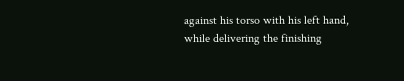against his torso with his left hand, while delivering the finishing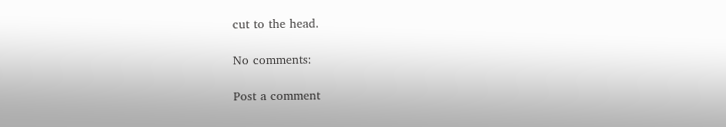cut to the head.

No comments:

Post a comment